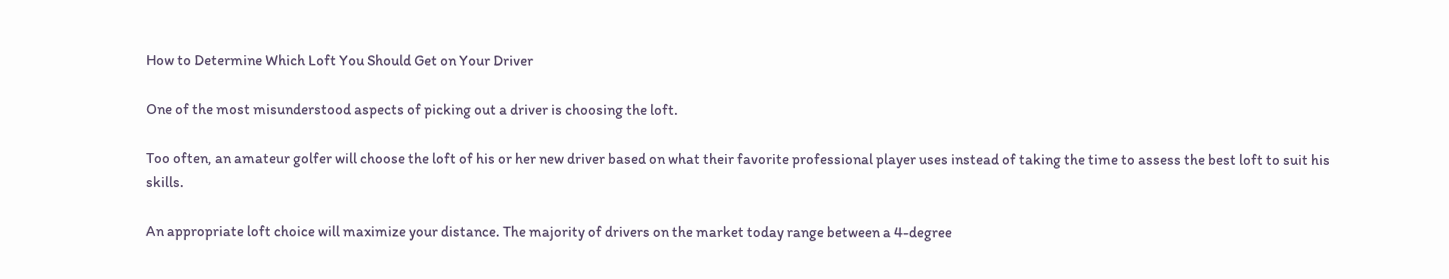How to Determine Which Loft You Should Get on Your Driver

One of the most misunderstood aspects of picking out a driver is choosing the loft.

Too often, an amateur golfer will choose the loft of his or her new driver based on what their favorite professional player uses instead of taking the time to assess the best loft to suit his skills.

An appropriate loft choice will maximize your distance. The majority of drivers on the market today range between a 4-degree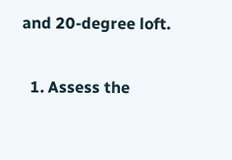and 20-degree loft.

  1. Assess the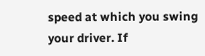speed at which you swing your driver. If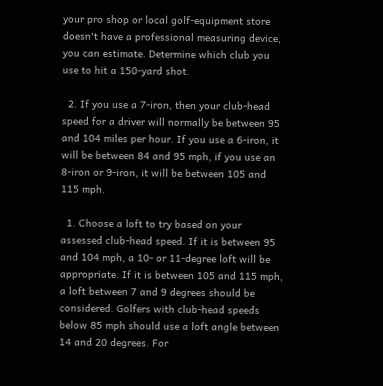your pro shop or local golf-equipment store doesn't have a professional measuring device, you can estimate. Determine which club you use to hit a 150-yard shot.

  2. If you use a 7-iron, then your club-head speed for a driver will normally be between 95 and 104 miles per hour. If you use a 6-iron, it will be between 84 and 95 mph, if you use an 8-iron or 9-iron, it will be between 105 and 115 mph.

  1. Choose a loft to try based on your assessed club-head speed. If it is between 95 and 104 mph, a 10- or 11-degree loft will be appropriate. If it is between 105 and 115 mph, a loft between 7 and 9 degrees should be considered. Golfers with club-head speeds below 85 mph should use a loft angle between 14 and 20 degrees. For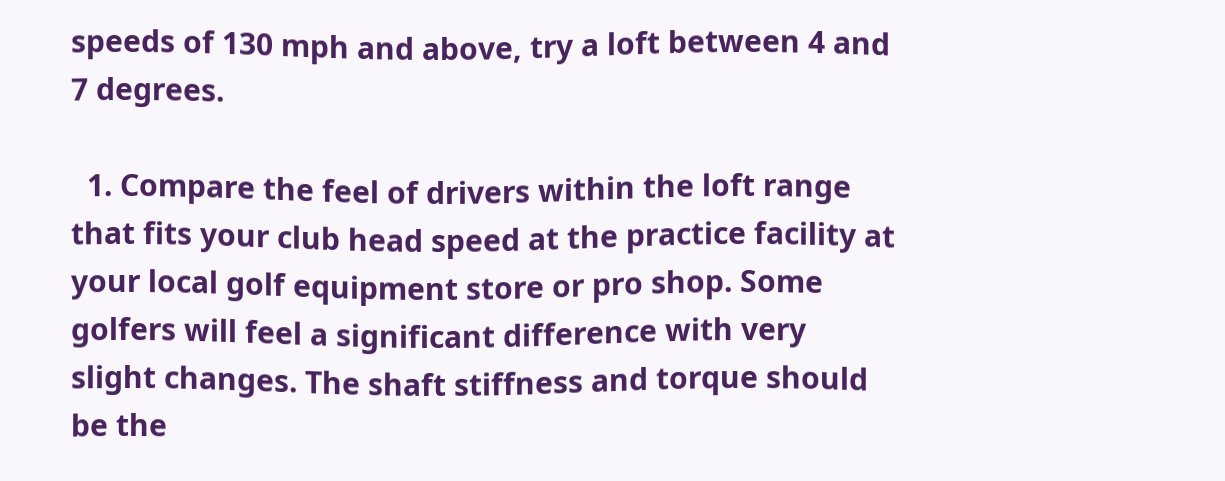speeds of 130 mph and above, try a loft between 4 and 7 degrees.

  1. Compare the feel of drivers within the loft range that fits your club head speed at the practice facility at your local golf equipment store or pro shop. Some golfers will feel a significant difference with very slight changes. The shaft stiffness and torque should be the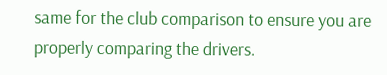same for the club comparison to ensure you are properly comparing the drivers.